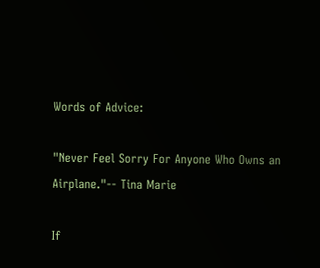Words of Advice:

"Never Feel Sorry For Anyone Who Owns an Airplane."-- Tina Marie

If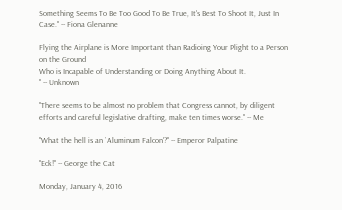Something Seems To Be Too Good To Be True, It's Best To Shoot It, Just In Case." -- Fiona Glenanne

Flying the Airplane is More Important than Radioing Your Plight to a Person on the Ground
Who is Incapable of Understanding or Doing Anything About It.
" -- Unknown

"There seems to be almost no problem that Congress cannot, by diligent efforts and careful legislative drafting, make ten times worse." -- Me

"What the hell is an `Aluminum Falcon'?" -- Emperor Palpatine

"Eck!" -- George the Cat

Monday, January 4, 2016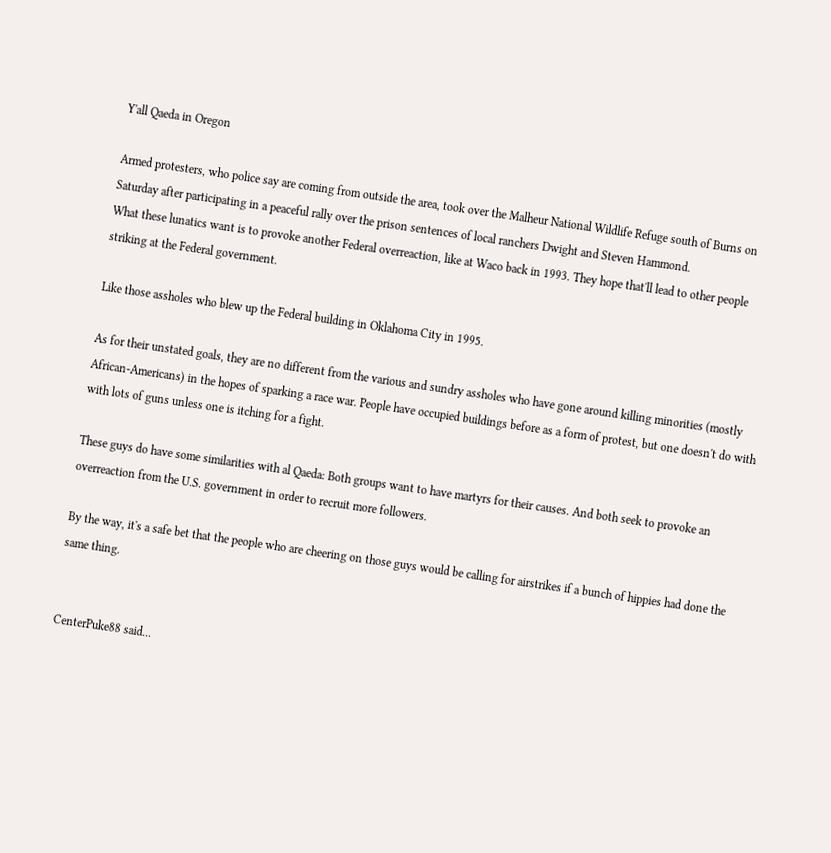Y'all Qaeda in Oregon

Armed protesters, who police say are coming from outside the area, took over the Malheur National Wildlife Refuge south of Burns on Saturday after participating in a peaceful rally over the prison sentences of local ranchers Dwight and Steven Hammond.
What these lunatics want is to provoke another Federal overreaction, like at Waco back in 1993. They hope that'll lead to other people striking at the Federal government.

Like those assholes who blew up the Federal building in Oklahoma City in 1995.

As for their unstated goals, they are no different from the various and sundry assholes who have gone around killing minorities (mostly African-Americans) in the hopes of sparking a race war. People have occupied buildings before as a form of protest, but one doesn't do with with lots of guns unless one is itching for a fight.

These guys do have some similarities with al Qaeda: Both groups want to have martyrs for their causes. And both seek to provoke an overreaction from the U.S. government in order to recruit more followers.

By the way, it's a safe bet that the people who are cheering on those guys would be calling for airstrikes if a bunch of hippies had done the same thing.


CenterPuke88 said...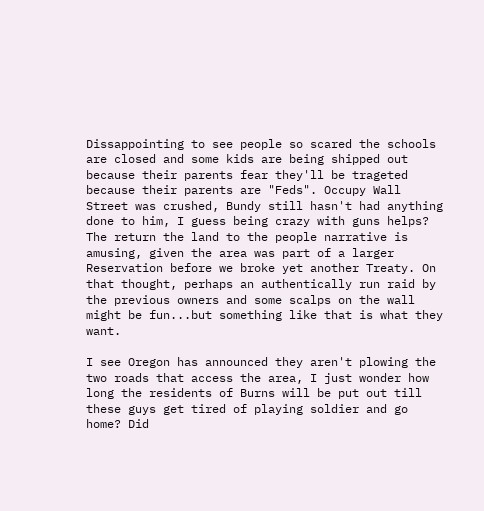Dissappointing to see people so scared the schools are closed and some kids are being shipped out because their parents fear they'll be trageted because their parents are "Feds". Occupy Wall Street was crushed, Bundy still hasn't had anything done to him, I guess being crazy with guns helps? The return the land to the people narrative is amusing, given the area was part of a larger Reservation before we broke yet another Treaty. On that thought, perhaps an authentically run raid by the previous owners and some scalps on the wall might be fun...but something like that is what they want.

I see Oregon has announced they aren't plowing the two roads that access the area, I just wonder how long the residents of Burns will be put out till these guys get tired of playing soldier and go home? Did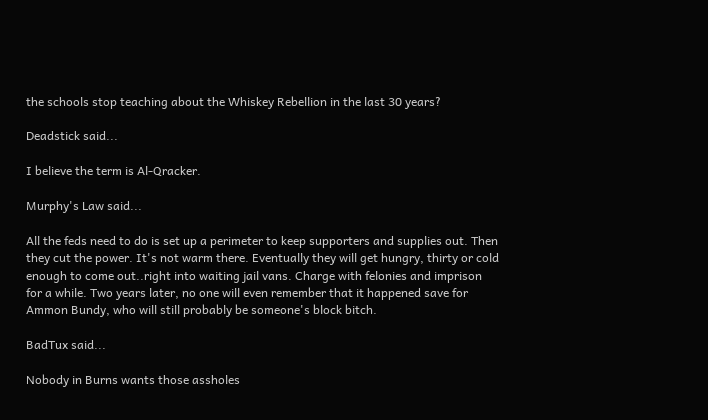the schools stop teaching about the Whiskey Rebellion in the last 30 years?

Deadstick said...

I believe the term is Al-Qracker.

Murphy's Law said...

All the feds need to do is set up a perimeter to keep supporters and supplies out. Then they cut the power. It's not warm there. Eventually they will get hungry, thirty or cold enough to come out..right into waiting jail vans. Charge with felonies and imprison for a while. Two years later, no one will even remember that it happened save for Ammon Bundy, who will still probably be someone's block bitch.

BadTux said...

Nobody in Burns wants those assholes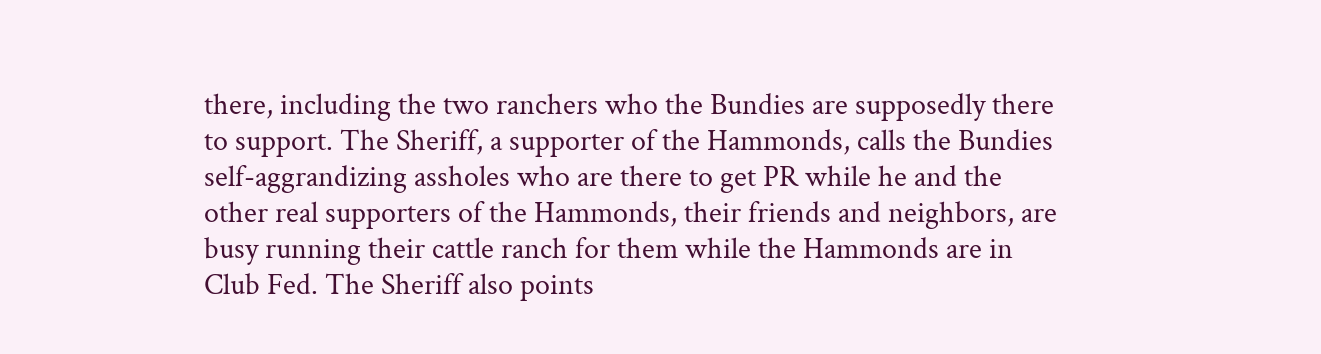there, including the two ranchers who the Bundies are supposedly there to support. The Sheriff, a supporter of the Hammonds, calls the Bundies self-aggrandizing assholes who are there to get PR while he and the other real supporters of the Hammonds, their friends and neighbors, are busy running their cattle ranch for them while the Hammonds are in Club Fed. The Sheriff also points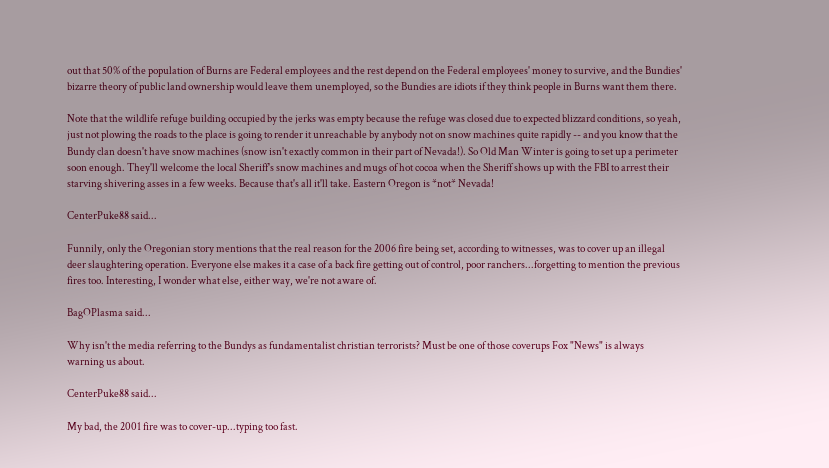out that 50% of the population of Burns are Federal employees and the rest depend on the Federal employees' money to survive, and the Bundies' bizarre theory of public land ownership would leave them unemployed, so the Bundies are idiots if they think people in Burns want them there.

Note that the wildlife refuge building occupied by the jerks was empty because the refuge was closed due to expected blizzard conditions, so yeah, just not plowing the roads to the place is going to render it unreachable by anybody not on snow machines quite rapidly -- and you know that the Bundy clan doesn't have snow machines (snow isn't exactly common in their part of Nevada!). So Old Man Winter is going to set up a perimeter soon enough. They'll welcome the local Sheriff's snow machines and mugs of hot cocoa when the Sheriff shows up with the FBI to arrest their starving shivering asses in a few weeks. Because that's all it'll take. Eastern Oregon is *not* Nevada!

CenterPuke88 said...

Funnily, only the Oregonian story mentions that the real reason for the 2006 fire being set, according to witnesses, was to cover up an illegal deer slaughtering operation. Everyone else makes it a case of a back fire getting out of control, poor ranchers...forgetting to mention the previous fires too. Interesting, I wonder what else, either way, we're not aware of.

BagOPlasma said...

Why isn't the media referring to the Bundys as fundamentalist christian terrorists? Must be one of those coverups Fox "News" is always warning us about.

CenterPuke88 said...

My bad, the 2001 fire was to cover-up...typing too fast.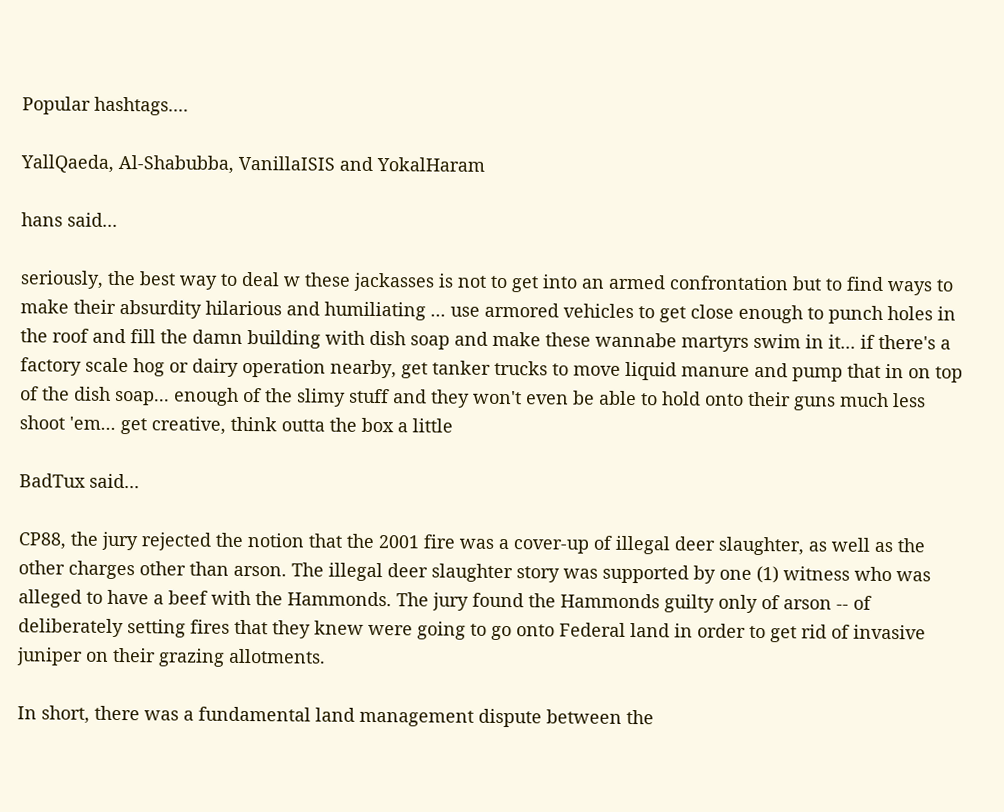Popular hashtags....

YallQaeda, Al-Shabubba, VanillaISIS and YokalHaram

hans said...

seriously, the best way to deal w these jackasses is not to get into an armed confrontation but to find ways to make their absurdity hilarious and humiliating ... use armored vehicles to get close enough to punch holes in the roof and fill the damn building with dish soap and make these wannabe martyrs swim in it... if there's a factory scale hog or dairy operation nearby, get tanker trucks to move liquid manure and pump that in on top of the dish soap... enough of the slimy stuff and they won't even be able to hold onto their guns much less shoot 'em... get creative, think outta the box a little

BadTux said...

CP88, the jury rejected the notion that the 2001 fire was a cover-up of illegal deer slaughter, as well as the other charges other than arson. The illegal deer slaughter story was supported by one (1) witness who was alleged to have a beef with the Hammonds. The jury found the Hammonds guilty only of arson -- of deliberately setting fires that they knew were going to go onto Federal land in order to get rid of invasive juniper on their grazing allotments.

In short, there was a fundamental land management dispute between the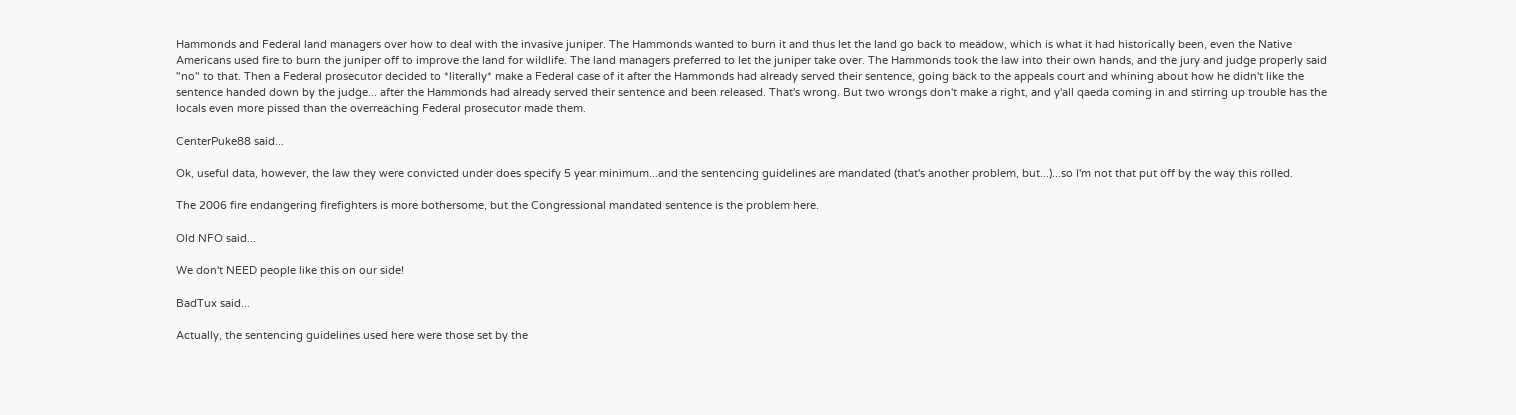Hammonds and Federal land managers over how to deal with the invasive juniper. The Hammonds wanted to burn it and thus let the land go back to meadow, which is what it had historically been, even the Native Americans used fire to burn the juniper off to improve the land for wildlife. The land managers preferred to let the juniper take over. The Hammonds took the law into their own hands, and the jury and judge properly said "no" to that. Then a Federal prosecutor decided to *literally* make a Federal case of it after the Hammonds had already served their sentence, going back to the appeals court and whining about how he didn't like the sentence handed down by the judge... after the Hammonds had already served their sentence and been released. That's wrong. But two wrongs don't make a right, and y'all qaeda coming in and stirring up trouble has the locals even more pissed than the overreaching Federal prosecutor made them.

CenterPuke88 said...

Ok, useful data, however, the law they were convicted under does specify 5 year minimum...and the sentencing guidelines are mandated (that's another problem, but...)...so I'm not that put off by the way this rolled.

The 2006 fire endangering firefighters is more bothersome, but the Congressional mandated sentence is the problem here.

Old NFO said...

We don't NEED people like this on our side!

BadTux said...

Actually, the sentencing guidelines used here were those set by the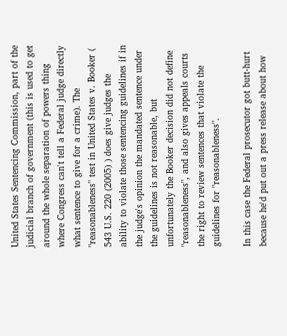United States Sentencing Commission, part of the judicial branch of government (this is used to get around the whole separation of powers thing where Congress can't tell a Federal judge directly what sentence to give for a crime). The "reasonableness" test in United States v. Booker ( 543 U.S. 220 (2005) ) does give judges the ability to violate those sentencing guidelines if in the judge's opinion the mandated sentence under the guidelines is not reasonable, but unfortunately the Booker decision did not define "reasonableness", and also gives appeals courts the right to review sentences that violate the guidelines for "reasonableness".

In this case the Federal prosecutor got butt-hurt because he'd put out a press release about how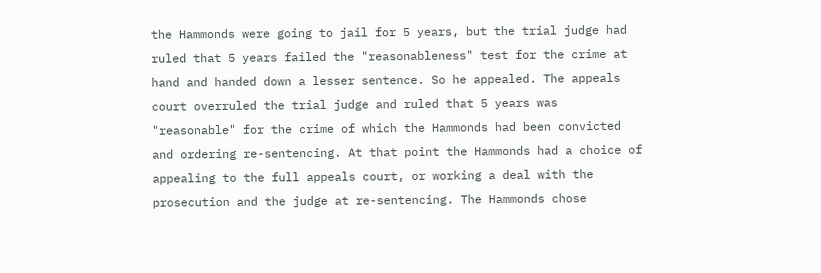the Hammonds were going to jail for 5 years, but the trial judge had ruled that 5 years failed the "reasonableness" test for the crime at hand and handed down a lesser sentence. So he appealed. The appeals court overruled the trial judge and ruled that 5 years was "reasonable" for the crime of which the Hammonds had been convicted and ordering re-sentencing. At that point the Hammonds had a choice of appealing to the full appeals court, or working a deal with the prosecution and the judge at re-sentencing. The Hammonds chose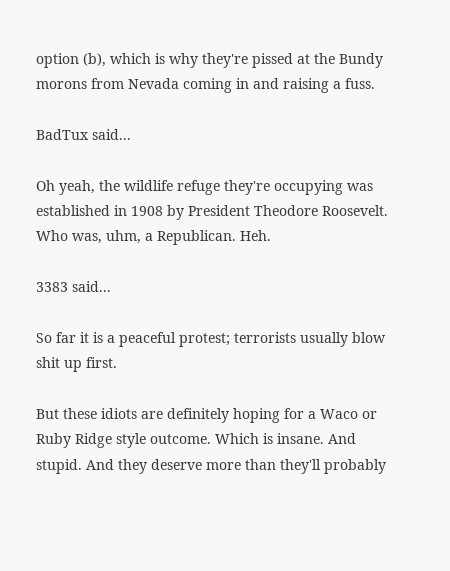option (b), which is why they're pissed at the Bundy morons from Nevada coming in and raising a fuss.

BadTux said...

Oh yeah, the wildlife refuge they're occupying was established in 1908 by President Theodore Roosevelt. Who was, uhm, a Republican. Heh.

3383 said...

So far it is a peaceful protest; terrorists usually blow shit up first.

But these idiots are definitely hoping for a Waco or Ruby Ridge style outcome. Which is insane. And stupid. And they deserve more than they'll probably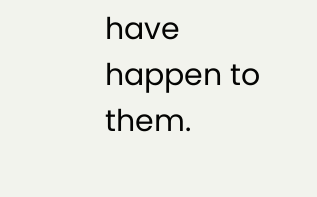have happen to them.